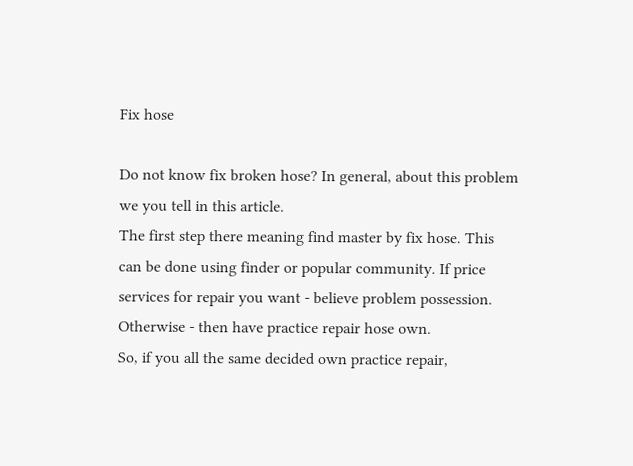Fix hose

Do not know fix broken hose? In general, about this problem we you tell in this article.
The first step there meaning find master by fix hose. This can be done using finder or popular community. If price services for repair you want - believe problem possession. Otherwise - then have practice repair hose own.
So, if you all the same decided own practice repair,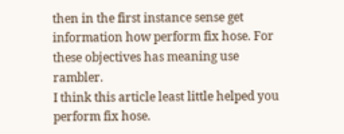then in the first instance sense get information how perform fix hose. For these objectives has meaning use rambler.
I think this article least little helped you perform fix hose.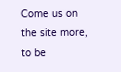Come us on the site more, to be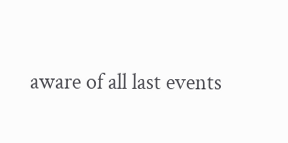aware of all last events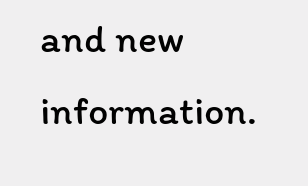and new information.